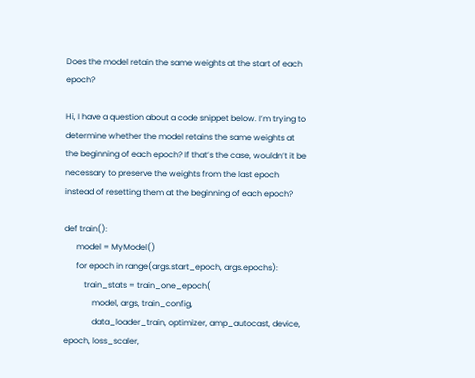Does the model retain the same weights at the start of each epoch?

Hi, I have a question about a code snippet below. I’m trying to determine whether the model retains the same weights at the beginning of each epoch? If that’s the case, wouldn’t it be necessary to preserve the weights from the last epoch instead of resetting them at the beginning of each epoch?

def train():
      model = MyModel()
      for epoch in range(args.start_epoch, args.epochs):
          train_stats = train_one_epoch(
              model, args, train_config,
              data_loader_train, optimizer, amp_autocast, device, epoch, loss_scaler,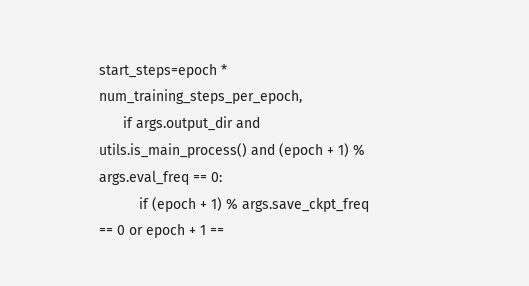start_steps=epoch * num_training_steps_per_epoch,
      if args.output_dir and utils.is_main_process() and (epoch + 1) % args.eval_freq == 0:
          if (epoch + 1) % args.save_ckpt_freq == 0 or epoch + 1 ==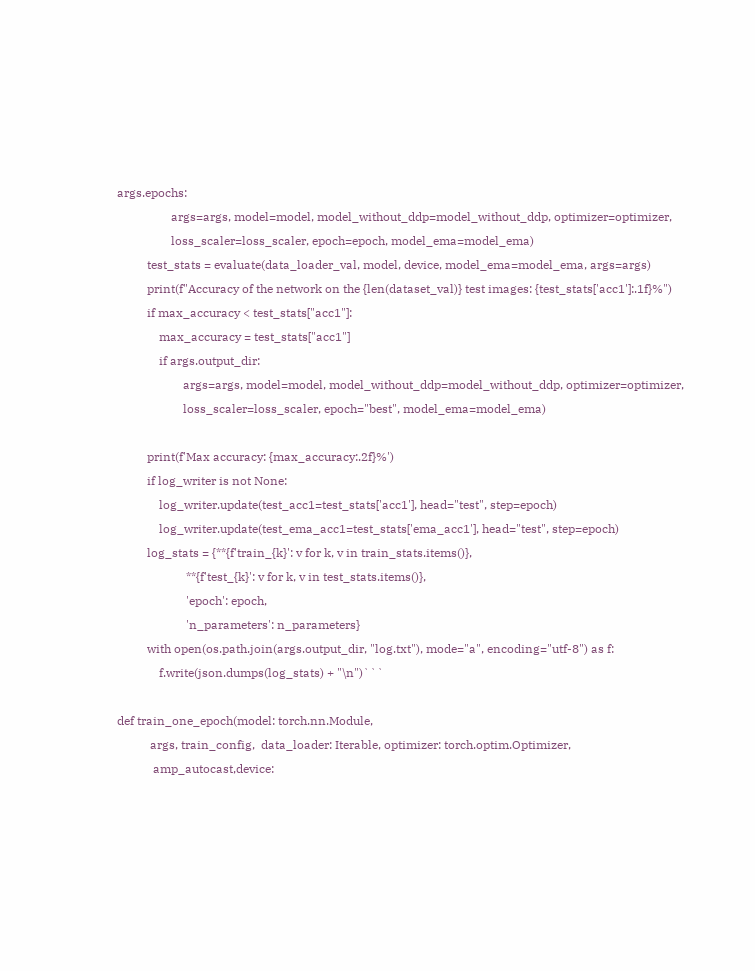args.epochs:
                  args=args, model=model, model_without_ddp=model_without_ddp, optimizer=optimizer,
                  loss_scaler=loss_scaler, epoch=epoch, model_ema=model_ema)
          test_stats = evaluate(data_loader_val, model, device, model_ema=model_ema, args=args)
          print(f"Accuracy of the network on the {len(dataset_val)} test images: {test_stats['acc1']:.1f}%")
          if max_accuracy < test_stats["acc1"]:
              max_accuracy = test_stats["acc1"]
              if args.output_dir:
                      args=args, model=model, model_without_ddp=model_without_ddp, optimizer=optimizer,
                      loss_scaler=loss_scaler, epoch="best", model_ema=model_ema)

          print(f'Max accuracy: {max_accuracy:.2f}%')
          if log_writer is not None:
              log_writer.update(test_acc1=test_stats['acc1'], head="test", step=epoch)
              log_writer.update(test_ema_acc1=test_stats['ema_acc1'], head="test", step=epoch)
          log_stats = {**{f'train_{k}': v for k, v in train_stats.items()},
                       **{f'test_{k}': v for k, v in test_stats.items()},
                       'epoch': epoch,
                       'n_parameters': n_parameters}
          with open(os.path.join(args.output_dir, "log.txt"), mode="a", encoding="utf-8") as f:
              f.write(json.dumps(log_stats) + "\n")```

def train_one_epoch(model: torch.nn.Module,
           args, train_config,  data_loader: Iterable, optimizer: torch.optim.Optimizer,
            amp_autocast,device: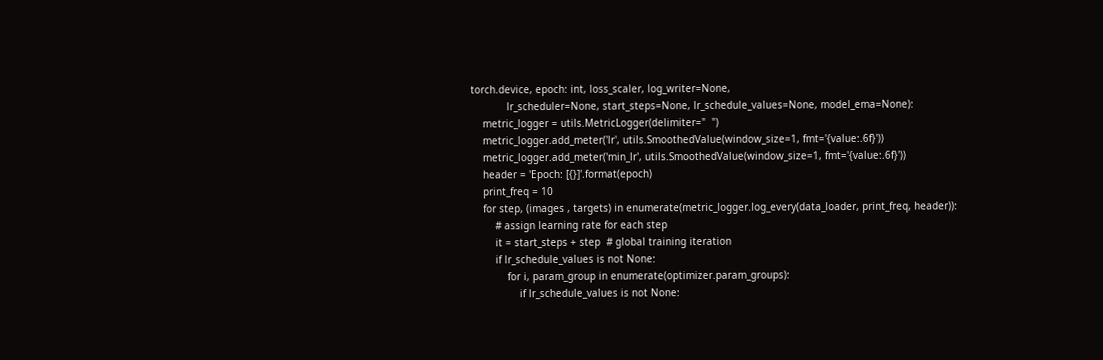torch.device, epoch: int, loss_scaler, log_writer=None,
            lr_scheduler=None, start_steps=None, lr_schedule_values=None, model_ema=None):
    metric_logger = utils.MetricLogger(delimiter="  ")
    metric_logger.add_meter('lr', utils.SmoothedValue(window_size=1, fmt='{value:.6f}'))
    metric_logger.add_meter('min_lr', utils.SmoothedValue(window_size=1, fmt='{value:.6f}'))
    header = 'Epoch: [{}]'.format(epoch)
    print_freq = 10
    for step, (images , targets) in enumerate(metric_logger.log_every(data_loader, print_freq, header)):
        # assign learning rate for each step
        it = start_steps + step  # global training iteration
        if lr_schedule_values is not None:
            for i, param_group in enumerate(optimizer.param_groups):
                if lr_schedule_values is not None: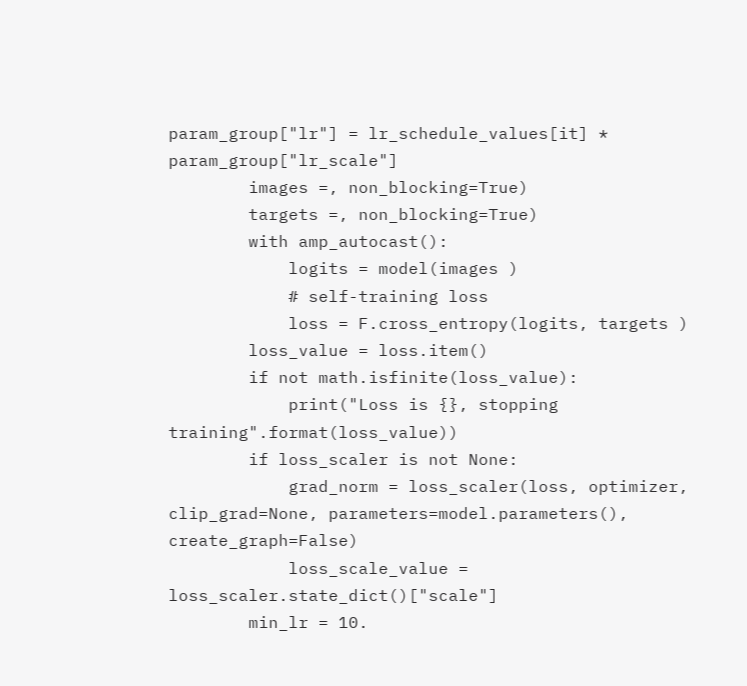param_group["lr"] = lr_schedule_values[it] * param_group["lr_scale"]
        images =, non_blocking=True)
        targets =, non_blocking=True)
        with amp_autocast():
            logits = model(images )
            # self-training loss
            loss = F.cross_entropy(logits, targets )
        loss_value = loss.item()
        if not math.isfinite(loss_value):
            print("Loss is {}, stopping training".format(loss_value))
        if loss_scaler is not None:
            grad_norm = loss_scaler(loss, optimizer, clip_grad=None, parameters=model.parameters(), create_graph=False)
            loss_scale_value = loss_scaler.state_dict()["scale"]
        min_lr = 10.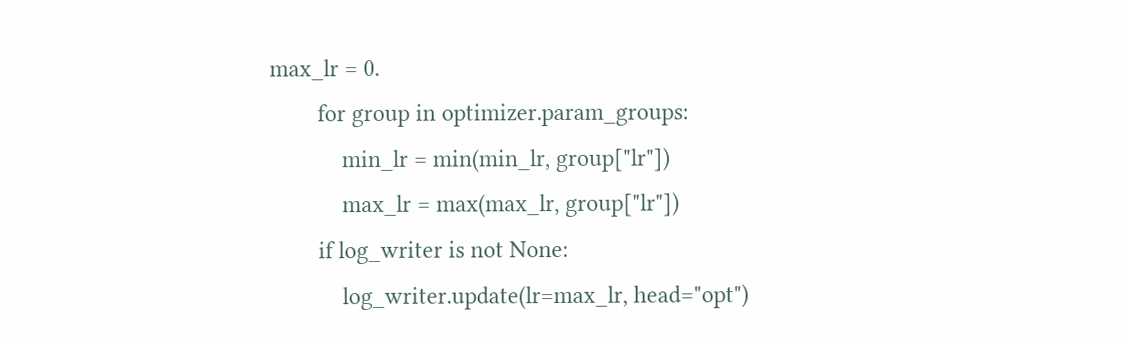max_lr = 0.
        for group in optimizer.param_groups:
            min_lr = min(min_lr, group["lr"])
            max_lr = max(max_lr, group["lr"])
        if log_writer is not None:
            log_writer.update(lr=max_lr, head="opt")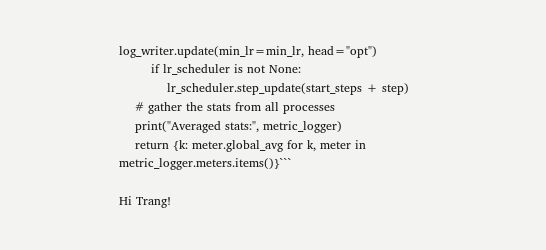log_writer.update(min_lr=min_lr, head="opt")
        if lr_scheduler is not None:
            lr_scheduler.step_update(start_steps + step)
    # gather the stats from all processes
    print("Averaged stats:", metric_logger)
    return {k: meter.global_avg for k, meter in metric_logger.meters.items()}```

Hi Trang!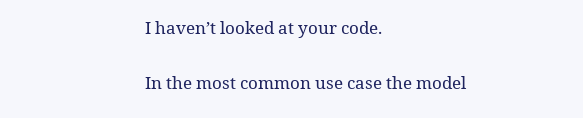I haven’t looked at your code.

In the most common use case the model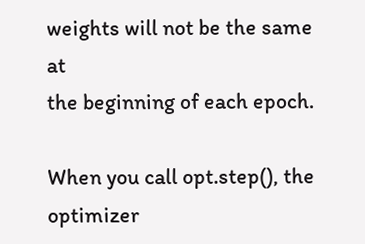weights will not be the same at
the beginning of each epoch.

When you call opt.step(), the optimizer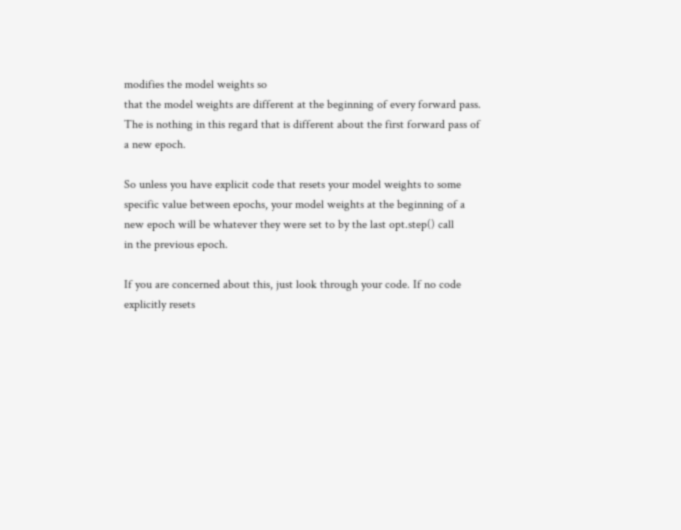modifies the model weights so
that the model weights are different at the beginning of every forward pass.
The is nothing in this regard that is different about the first forward pass of
a new epoch.

So unless you have explicit code that resets your model weights to some
specific value between epochs, your model weights at the beginning of a
new epoch will be whatever they were set to by the last opt.step() call
in the previous epoch.

If you are concerned about this, just look through your code. If no code
explicitly resets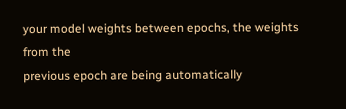your model weights between epochs, the weights from the
previous epoch are being automatically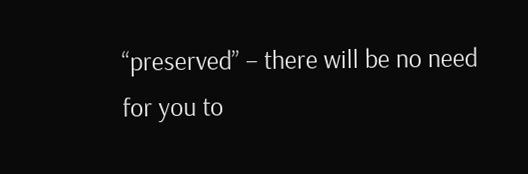“preserved” – there will be no need
for you to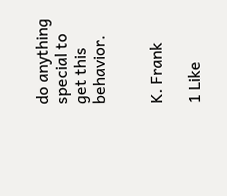do anything special to get this behavior.


K. Frank

1 Like